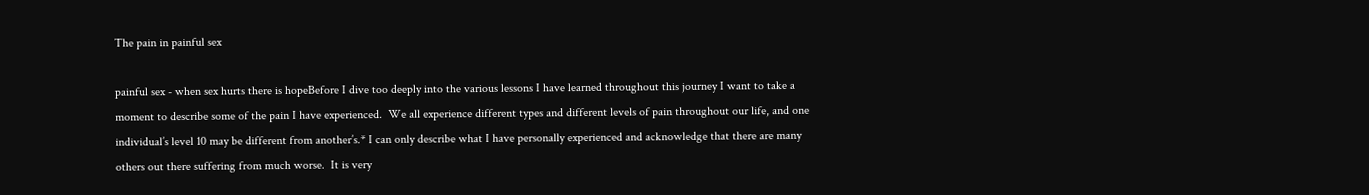The pain in painful sex

painful sex - when sex hurts there is hopeBefore I dive too deeply into the various lessons I have learned throughout this journey I want to take a moment to describe some of the pain I have experienced.  We all experience different types and different levels of pain throughout our life, and one individual’s level 10 may be different from another’s.* I can only describe what I have personally experienced and acknowledge that there are many others out there suffering from much worse.  It is very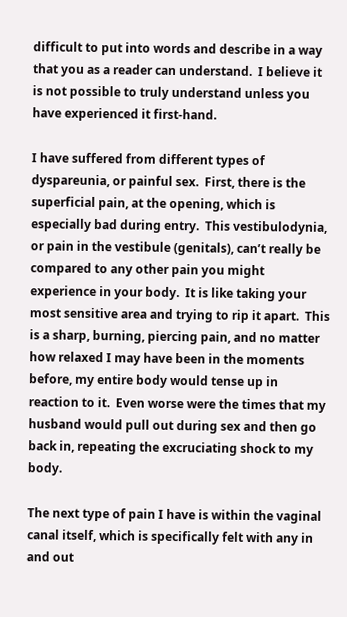difficult to put into words and describe in a way that you as a reader can understand.  I believe it is not possible to truly understand unless you have experienced it first-hand.

I have suffered from different types of dyspareunia, or painful sex.  First, there is the superficial pain, at the opening, which is especially bad during entry.  This vestibulodynia, or pain in the vestibule (genitals), can’t really be compared to any other pain you might experience in your body.  It is like taking your most sensitive area and trying to rip it apart.  This is a sharp, burning, piercing pain, and no matter how relaxed I may have been in the moments before, my entire body would tense up in reaction to it.  Even worse were the times that my husband would pull out during sex and then go back in, repeating the excruciating shock to my body.

The next type of pain I have is within the vaginal canal itself, which is specifically felt with any in and out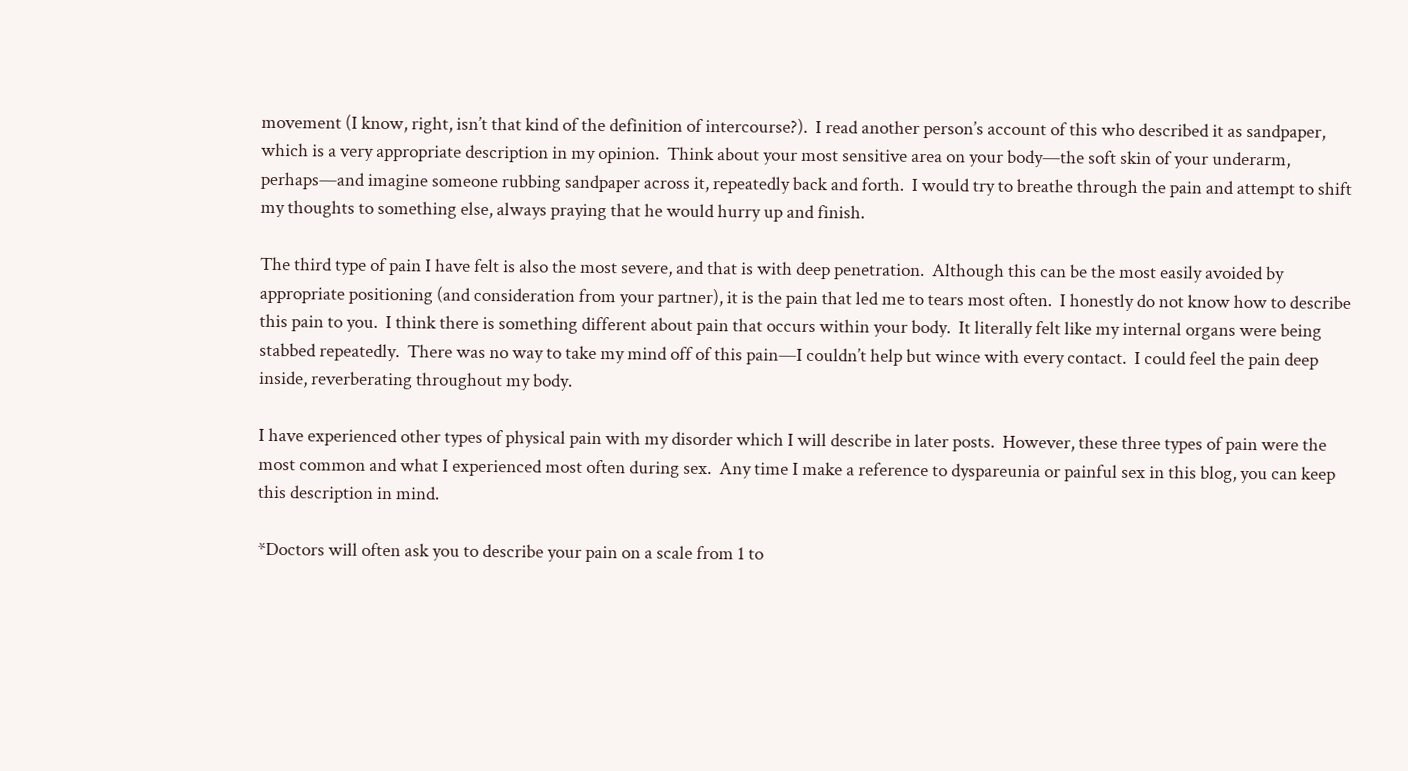movement (I know, right, isn’t that kind of the definition of intercourse?).  I read another person’s account of this who described it as sandpaper, which is a very appropriate description in my opinion.  Think about your most sensitive area on your body—the soft skin of your underarm, perhaps—and imagine someone rubbing sandpaper across it, repeatedly back and forth.  I would try to breathe through the pain and attempt to shift my thoughts to something else, always praying that he would hurry up and finish.

The third type of pain I have felt is also the most severe, and that is with deep penetration.  Although this can be the most easily avoided by appropriate positioning (and consideration from your partner), it is the pain that led me to tears most often.  I honestly do not know how to describe this pain to you.  I think there is something different about pain that occurs within your body.  It literally felt like my internal organs were being stabbed repeatedly.  There was no way to take my mind off of this pain—I couldn’t help but wince with every contact.  I could feel the pain deep inside, reverberating throughout my body.

I have experienced other types of physical pain with my disorder which I will describe in later posts.  However, these three types of pain were the most common and what I experienced most often during sex.  Any time I make a reference to dyspareunia or painful sex in this blog, you can keep this description in mind.

*Doctors will often ask you to describe your pain on a scale from 1 to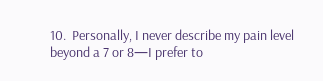10.  Personally, I never describe my pain level beyond a 7 or 8—I prefer to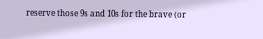reserve those 9s and 10s for the brave (or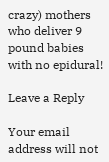crazy) mothers who deliver 9 pound babies with no epidural!

Leave a Reply

Your email address will not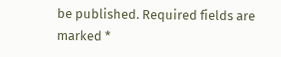be published. Required fields are marked *